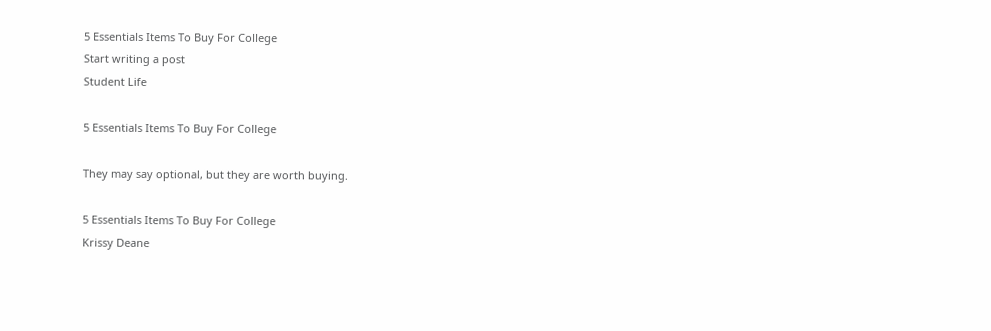5 Essentials Items To Buy For College
Start writing a post
Student Life

5 Essentials Items To Buy For College

They may say optional, but they are worth buying.

5 Essentials Items To Buy For College
Krissy Deane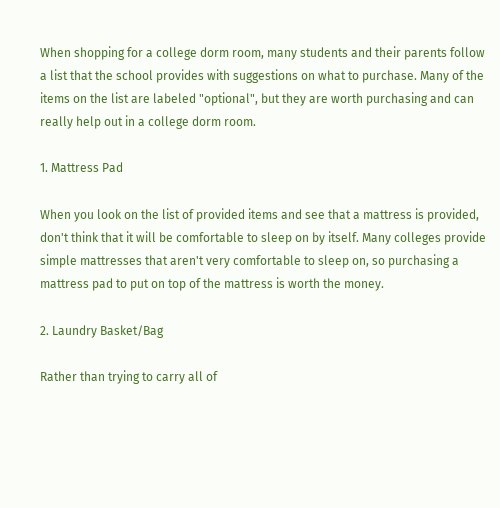When shopping for a college dorm room, many students and their parents follow a list that the school provides with suggestions on what to purchase. Many of the items on the list are labeled "optional", but they are worth purchasing and can really help out in a college dorm room.

1. Mattress Pad

When you look on the list of provided items and see that a mattress is provided, don't think that it will be comfortable to sleep on by itself. Many colleges provide simple mattresses that aren't very comfortable to sleep on, so purchasing a mattress pad to put on top of the mattress is worth the money.

2. Laundry Basket/Bag

Rather than trying to carry all of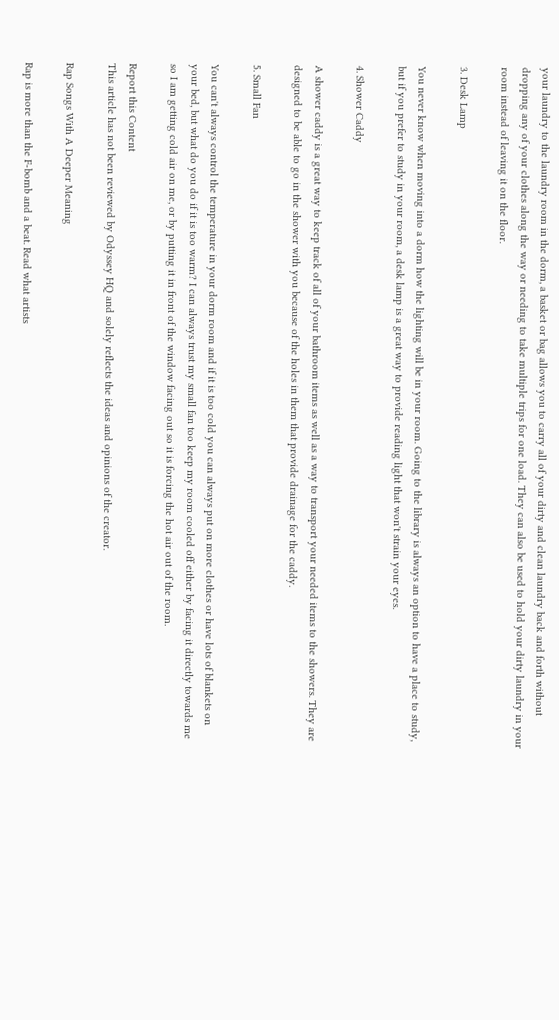your laundry to the laundry room in the dorm, a basket or bag allows you to carry all of your dirty and clean laundry back and forth without dropping any of your clothes along the way or needing to take multiple trips for one load. They can also be used to hold your dirty laundry in your room instead of leaving it on the floor.

3. Desk Lamp

You never know when moving into a dorm how the lighting will be in your room. Going to the library is always an option to have a place to study, but if you prefer to study in your room, a desk lamp is a great way to provide reading light that won't strain your eyes.

4. Shower Caddy

A shower caddy is a great way to keep track of all of your bathroom items as well as a way to transport your needed items to the showers. They are designed to be able to go in the shower with you because of the holes in them that provide drainage for the caddy.

5. Small Fan

You can't always control the temperature in your dorm room and if it is too cold you can always put on more clothes or have lots of blankets on your bed, but what do you do if it is too warm? I can always trust my small fan too keep my room cooled off either by facing it directly towards me so I am getting cold air on me, or by putting it in front of the window facing out so it is forcing the hot air out of the room.

Report this Content
This article has not been reviewed by Odyssey HQ and solely reflects the ideas and opinions of the creator.

Rap Songs With A Deeper Meaning

Rap is more than the F-bomb and a beat. Read what artists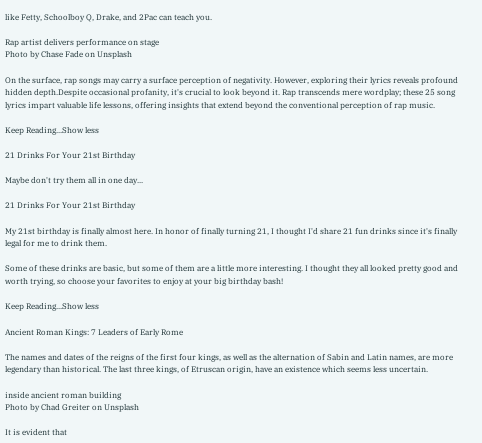like Fetty, Schoolboy Q, Drake, and 2Pac can teach you.

Rap artist delivers performance on stage
Photo by Chase Fade on Unsplash

On the surface, rap songs may carry a surface perception of negativity. However, exploring their lyrics reveals profound hidden depth.Despite occasional profanity, it's crucial to look beyond it. Rap transcends mere wordplay; these 25 song lyrics impart valuable life lessons, offering insights that extend beyond the conventional perception of rap music.

Keep Reading...Show less

21 Drinks For Your 21st Birthday

Maybe don't try them all in one day...

21 Drinks For Your 21st Birthday

My 21st birthday is finally almost here. In honor of finally turning 21, I thought I'd share 21 fun drinks since it's finally legal for me to drink them.

Some of these drinks are basic, but some of them are a little more interesting. I thought they all looked pretty good and worth trying, so choose your favorites to enjoy at your big birthday bash!

Keep Reading...Show less

Ancient Roman Kings: 7 Leaders of Early Rome

The names and dates of the reigns of the first four kings, as well as the alternation of Sabin and Latin names, are more legendary than historical. The last three kings, of Etruscan origin, have an existence which seems less uncertain.

inside ancient roman building
Photo by Chad Greiter on Unsplash

It is evident that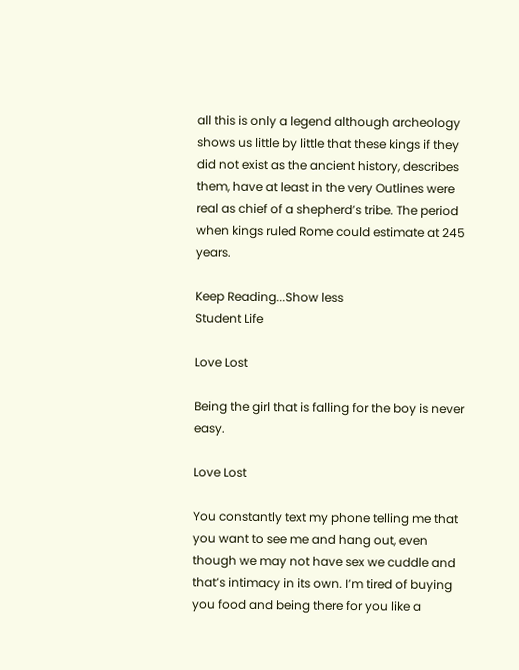all this is only a legend although archeology shows us little by little that these kings if they did not exist as the ancient history, describes them, have at least in the very Outlines were real as chief of a shepherd’s tribe. The period when kings ruled Rome could estimate at 245 years.

Keep Reading...Show less
Student Life

Love Lost

Being the girl that is falling for the boy is never easy.

Love Lost

You constantly text my phone telling me that you want to see me and hang out, even though we may not have sex we cuddle and that’s intimacy in its own. I’m tired of buying you food and being there for you like a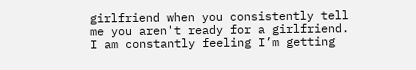girlfriend when you consistently tell me you aren't ready for a girlfriend. I am constantly feeling I’m getting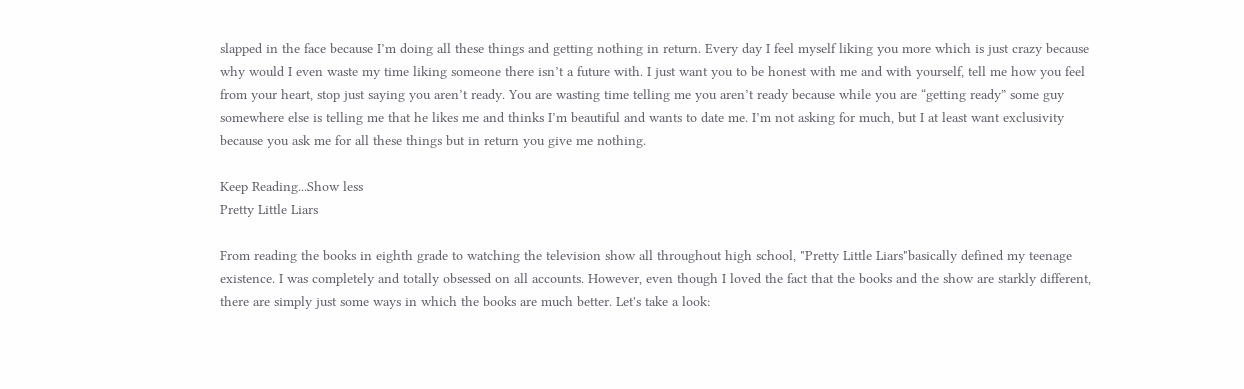slapped in the face because I’m doing all these things and getting nothing in return. Every day I feel myself liking you more which is just crazy because why would I even waste my time liking someone there isn’t a future with. I just want you to be honest with me and with yourself, tell me how you feel from your heart, stop just saying you aren’t ready. You are wasting time telling me you aren’t ready because while you are “getting ready” some guy somewhere else is telling me that he likes me and thinks I’m beautiful and wants to date me. I’m not asking for much, but I at least want exclusivity because you ask me for all these things but in return you give me nothing.

Keep Reading...Show less
Pretty Little Liars

From reading the books in eighth grade to watching the television show all throughout high school, "Pretty Little Liars"basically defined my teenage existence. I was completely and totally obsessed on all accounts. However, even though I loved the fact that the books and the show are starkly different, there are simply just some ways in which the books are much better. Let's take a look: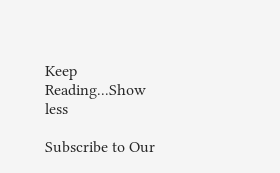Keep Reading...Show less

Subscribe to Our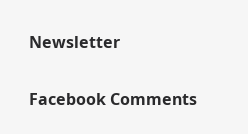Newsletter

Facebook Comments